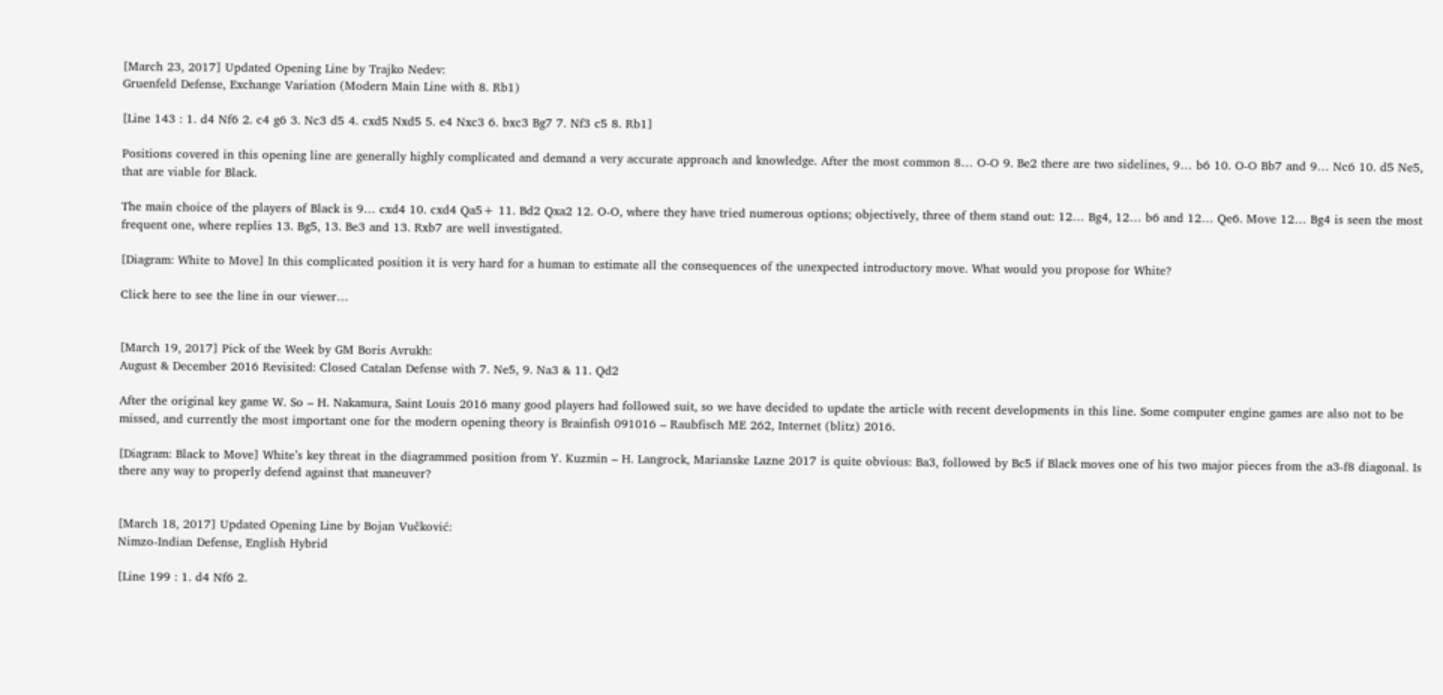[March 23, 2017] Updated Opening Line by Trajko Nedev:
Gruenfeld Defense, Exchange Variation (Modern Main Line with 8. Rb1)

[Line 143 : 1. d4 Nf6 2. c4 g6 3. Nc3 d5 4. cxd5 Nxd5 5. e4 Nxc3 6. bxc3 Bg7 7. Nf3 c5 8. Rb1]

Positions covered in this opening line are generally highly complicated and demand a very accurate approach and knowledge. After the most common 8… O-O 9. Be2 there are two sidelines, 9… b6 10. O-O Bb7 and 9… Nc6 10. d5 Ne5, that are viable for Black.

The main choice of the players of Black is 9… cxd4 10. cxd4 Qa5+ 11. Bd2 Qxa2 12. O-O, where they have tried numerous options; objectively, three of them stand out: 12… Bg4, 12… b6 and 12… Qe6. Move 12… Bg4 is seen the most frequent one, where replies 13. Bg5, 13. Be3 and 13. Rxb7 are well investigated.

[Diagram: White to Move] In this complicated position it is very hard for a human to estimate all the consequences of the unexpected introductory move. What would you propose for White?

Click here to see the line in our viewer…


[March 19, 2017] Pick of the Week by GM Boris Avrukh:
August & December 2016 Revisited: Closed Catalan Defense with 7. Ne5, 9. Na3 & 11. Qd2

After the original key game W. So – H. Nakamura, Saint Louis 2016 many good players had followed suit, so we have decided to update the article with recent developments in this line. Some computer engine games are also not to be missed, and currently the most important one for the modern opening theory is Brainfish 091016 – Raubfisch ME 262, Internet (blitz) 2016.

[Diagram: Black to Move] White’s key threat in the diagrammed position from Y. Kuzmin – H. Langrock, Marianske Lazne 2017 is quite obvious: Ba3, followed by Bc5 if Black moves one of his two major pieces from the a3-f8 diagonal. Is there any way to properly defend against that maneuver?


[March 18, 2017] Updated Opening Line by Bojan Vučković:
Nimzo-Indian Defense, English Hybrid

[Line 199 : 1. d4 Nf6 2.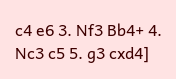c4 e6 3. Nf3 Bb4+ 4. Nc3 c5 5. g3 cxd4]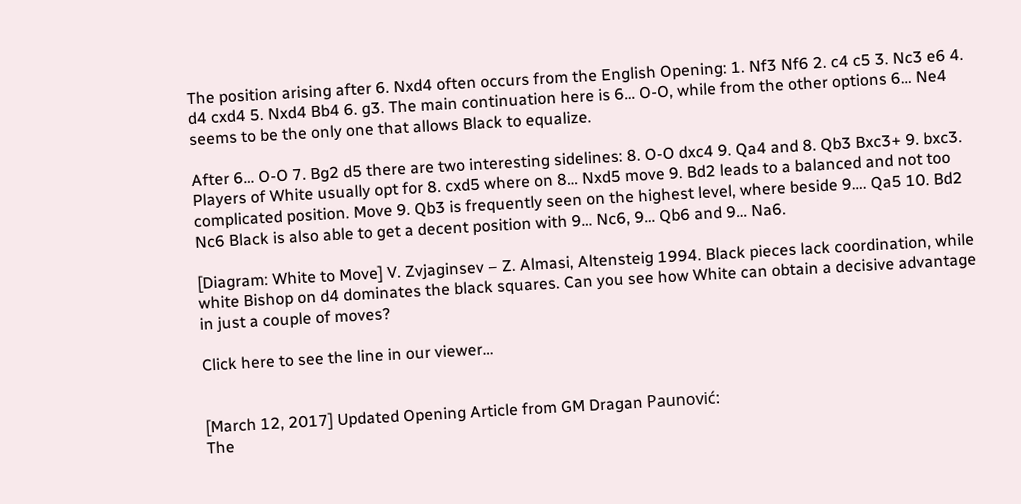The position arising after 6. Nxd4 often occurs from the English Opening: 1. Nf3 Nf6 2. c4 c5 3. Nc3 e6 4. d4 cxd4 5. Nxd4 Bb4 6. g3. The main continuation here is 6… O-O, while from the other options 6… Ne4 seems to be the only one that allows Black to equalize.

After 6… O-O 7. Bg2 d5 there are two interesting sidelines: 8. O-O dxc4 9. Qa4 and 8. Qb3 Bxc3+ 9. bxc3. Players of White usually opt for 8. cxd5 where on 8… Nxd5 move 9. Bd2 leads to a balanced and not too complicated position. Move 9. Qb3 is frequently seen on the highest level, where beside 9…. Qa5 10. Bd2 Nc6 Black is also able to get a decent position with 9… Nc6, 9… Qb6 and 9… Na6.

[Diagram: White to Move] V. Zvjaginsev – Z. Almasi, Altensteig 1994. Black pieces lack coordination, while white Bishop on d4 dominates the black squares. Can you see how White can obtain a decisive advantage in just a couple of moves?

Click here to see the line in our viewer…


[March 12, 2017] Updated Opening Article from GM Dragan Paunović:
The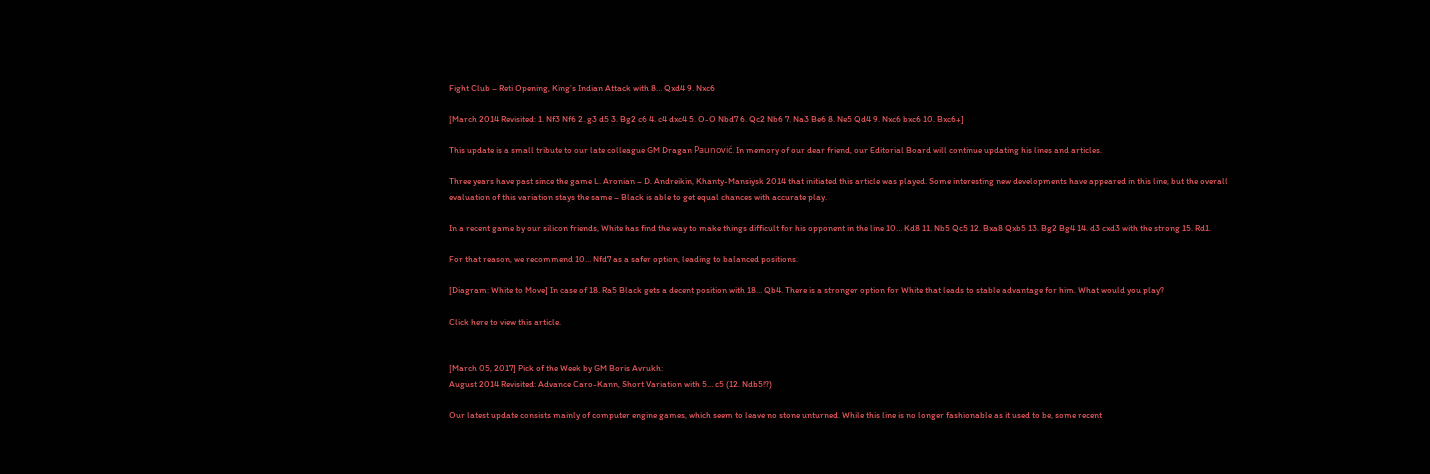Fight Club – Reti Opening, King’s Indian Attack with 8… Qxd4 9. Nxc6

[March 2014 Revisited: 1. Nf3 Nf6 2. g3 d5 3. Bg2 c6 4. c4 dxc4 5. O-O Nbd7 6. Qc2 Nb6 7. Na3 Be6 8. Ne5 Qd4 9. Nxc6 bxc6 10. Bxc6+]

This update is a small tribute to our late colleague GM Dragan Paunović. In memory of our dear friend, our Editorial Board will continue updating his lines and articles.

Three years have past since the game L. Aronian – D. Andreikin, Khanty-Mansiysk 2014 that initiated this article was played. Some interesting new developments have appeared in this line, but the overall evaluation of this variation stays the same – Black is able to get equal chances with accurate play.

In a recent game by our silicon friends, White has find the way to make things difficult for his opponent in the line 10… Kd8 11. Nb5 Qc5 12. Bxa8 Qxb5 13. Bg2 Bg4 14. d3 cxd3 with the strong 15. Rd1.

For that reason, we recommend 10… Nfd7 as a safer option, leading to balanced positions.

[Diagram: White to Move] In case of 18. Ra5 Black gets a decent position with 18… Qb4. There is a stronger option for White that leads to stable advantage for him. What would you play?

Click here to view this article.


[March 05, 2017] Pick of the Week by GM Boris Avrukh:
August 2014 Revisited: Advance Caro-Kann, Short Variation with 5… c5 (12. Ndb5!?)

Our latest update consists mainly of computer engine games, which seem to leave no stone unturned. While this line is no longer fashionable as it used to be, some recent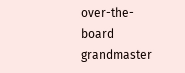over-the-board grandmaster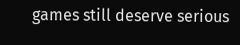games still deserve serious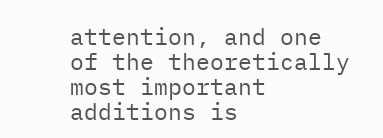attention, and one of the theoretically most important additions is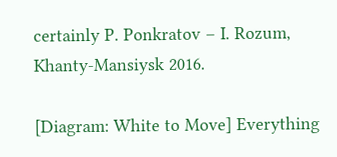certainly P. Ponkratov – I. Rozum, Khanty-Mansiysk 2016.

[Diagram: White to Move] Everything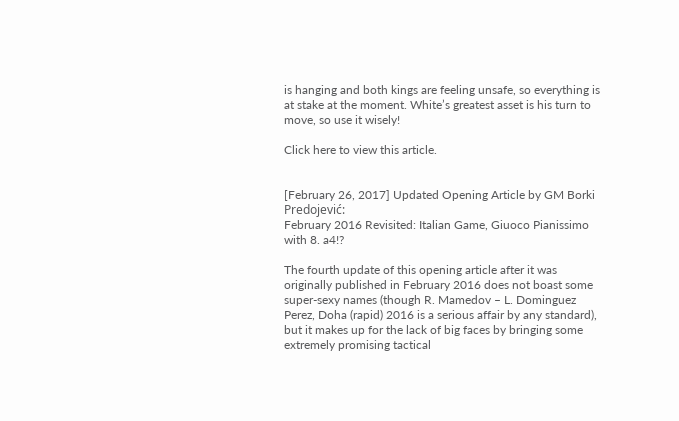is hanging and both kings are feeling unsafe, so everything is at stake at the moment. White’s greatest asset is his turn to move, so use it wisely!

Click here to view this article.


[February 26, 2017] Updated Opening Article by GM Borki Predojević:
February 2016 Revisited: Italian Game, Giuoco Pianissimo with 8. a4!?

The fourth update of this opening article after it was originally published in February 2016 does not boast some super-sexy names (though R. Mamedov – L. Dominguez Perez, Doha (rapid) 2016 is a serious affair by any standard), but it makes up for the lack of big faces by bringing some extremely promising tactical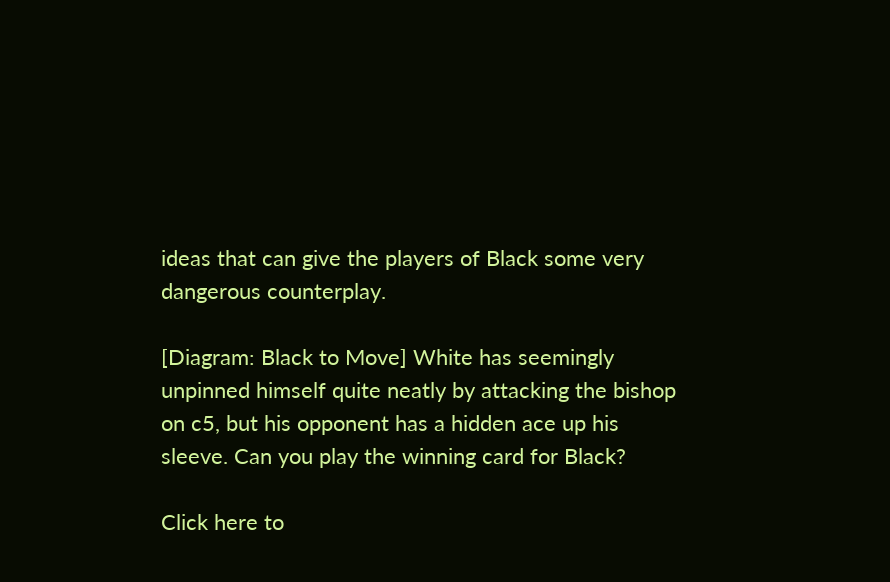ideas that can give the players of Black some very dangerous counterplay.

[Diagram: Black to Move] White has seemingly unpinned himself quite neatly by attacking the bishop on c5, but his opponent has a hidden ace up his sleeve. Can you play the winning card for Black?

Click here to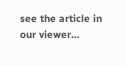see the article in our viewer…